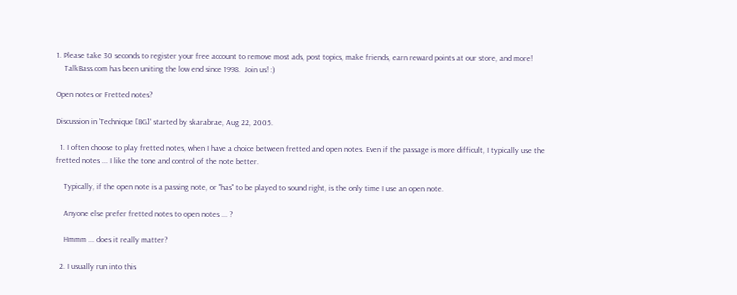1. Please take 30 seconds to register your free account to remove most ads, post topics, make friends, earn reward points at our store, and more!
    TalkBass.com has been uniting the low end since 1998.  Join us! :)

Open notes or Fretted notes?

Discussion in 'Technique [BG]' started by skarabrae, Aug 22, 2005.

  1. I often choose to play fretted notes, when I have a choice between fretted and open notes. Even if the passage is more difficult, I typically use the fretted notes ... I like the tone and control of the note better.

    Typically, if the open note is a passing note, or "has" to be played to sound right, is the only time I use an open note.

    Anyone else prefer fretted notes to open notes ... ?

    Hmmm ... does it really matter?

  2. I usually run into this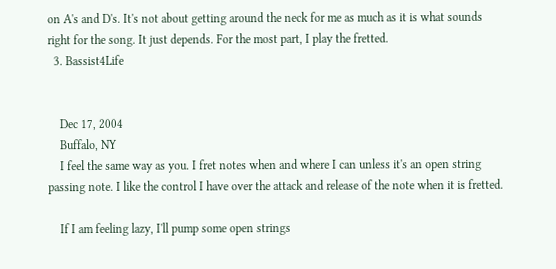on A's and D's. It's not about getting around the neck for me as much as it is what sounds right for the song. It just depends. For the most part, I play the fretted.
  3. Bassist4Life


    Dec 17, 2004
    Buffalo, NY
    I feel the same way as you. I fret notes when and where I can unless it's an open string passing note. I like the control I have over the attack and release of the note when it is fretted.

    If I am feeling lazy, I'll pump some open strings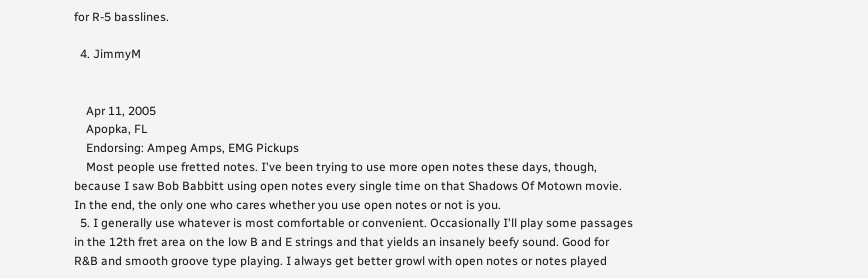for R-5 basslines.

  4. JimmyM


    Apr 11, 2005
    Apopka, FL
    Endorsing: Ampeg Amps, EMG Pickups
    Most people use fretted notes. I've been trying to use more open notes these days, though, because I saw Bob Babbitt using open notes every single time on that Shadows Of Motown movie. In the end, the only one who cares whether you use open notes or not is you.
  5. I generally use whatever is most comfortable or convenient. Occasionally I'll play some passages in the 12th fret area on the low B and E strings and that yields an insanely beefy sound. Good for R&B and smooth groove type playing. I always get better growl with open notes or notes played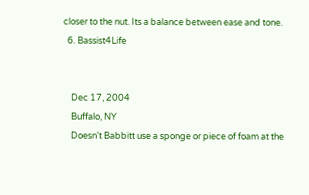closer to the nut. Its a balance between ease and tone.
  6. Bassist4Life


    Dec 17, 2004
    Buffalo, NY
    Doesn't Babbitt use a sponge or piece of foam at the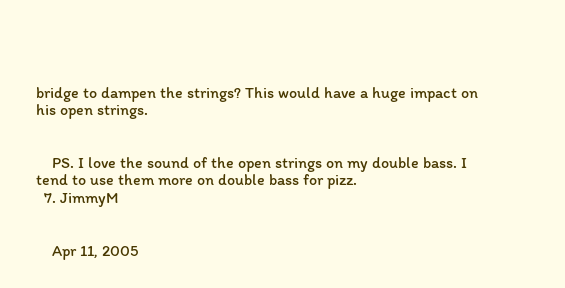bridge to dampen the strings? This would have a huge impact on his open strings.


    PS. I love the sound of the open strings on my double bass. I tend to use them more on double bass for pizz.
  7. JimmyM


    Apr 11, 2005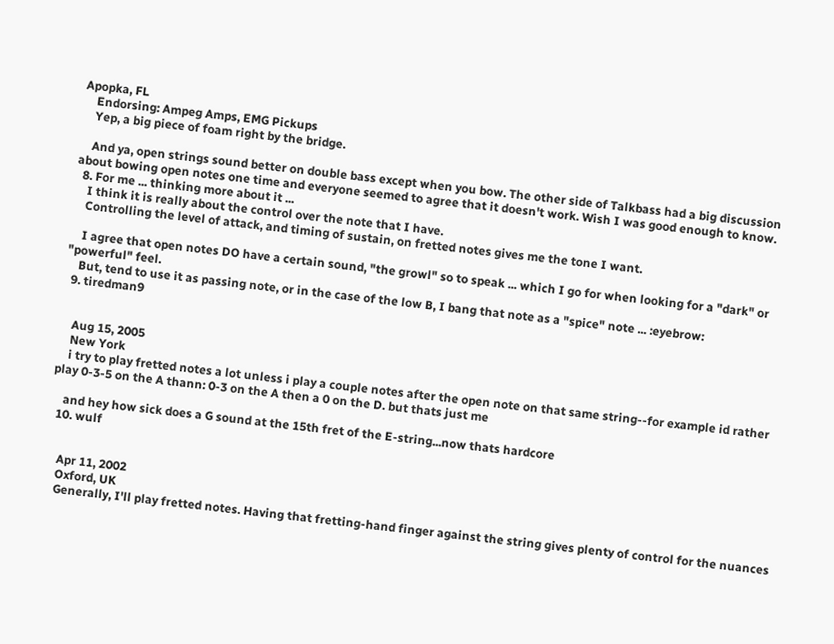Apopka, FL
    Endorsing: Ampeg Amps, EMG Pickups
    Yep, a big piece of foam right by the bridge.

    And ya, open strings sound better on double bass except when you bow. The other side of Talkbass had a big discussion about bowing open notes one time and everyone seemed to agree that it doesn't work. Wish I was good enough to know.
  8. For me ... thinking more about it ...
    I think it is really about the control over the note that I have.
    Controlling the level of attack, and timing of sustain, on fretted notes gives me the tone I want.

    I agree that open notes DO have a certain sound, "the growl" so to speak ... which I go for when looking for a "dark" or "powerful" feel.
    But, tend to use it as passing note, or in the case of the low B, I bang that note as a "spice" note ... :eyebrow:
  9. tiredman9


    Aug 15, 2005
    New York
    i try to play fretted notes a lot unless i play a couple notes after the open note on that same string--for example id rather play 0-3-5 on the A thann: 0-3 on the A then a 0 on the D. but thats just me

    and hey how sick does a G sound at the 15th fret of the E-string...now thats hardcore
  10. wulf


    Apr 11, 2002
    Oxford, UK
    Generally, I'll play fretted notes. Having that fretting-hand finger against the string gives plenty of control for the nuances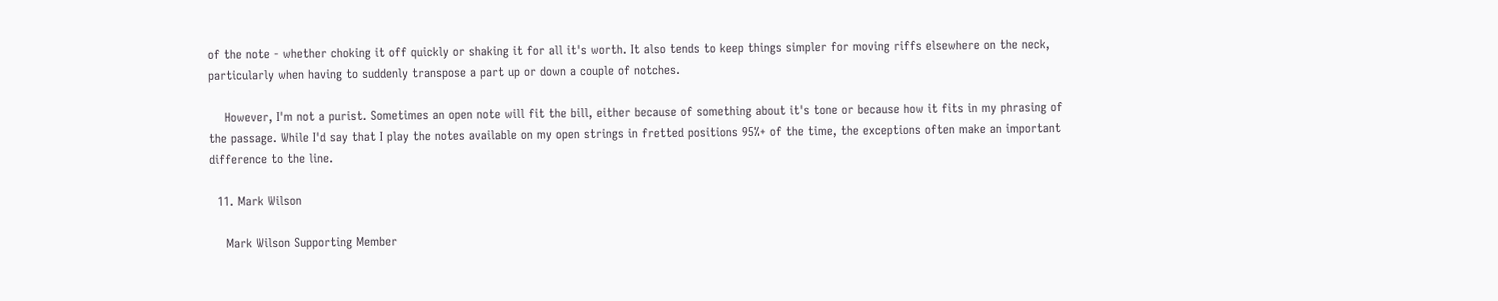of the note - whether choking it off quickly or shaking it for all it's worth. It also tends to keep things simpler for moving riffs elsewhere on the neck, particularly when having to suddenly transpose a part up or down a couple of notches.

    However, I'm not a purist. Sometimes an open note will fit the bill, either because of something about it's tone or because how it fits in my phrasing of the passage. While I'd say that I play the notes available on my open strings in fretted positions 95%+ of the time, the exceptions often make an important difference to the line.

  11. Mark Wilson

    Mark Wilson Supporting Member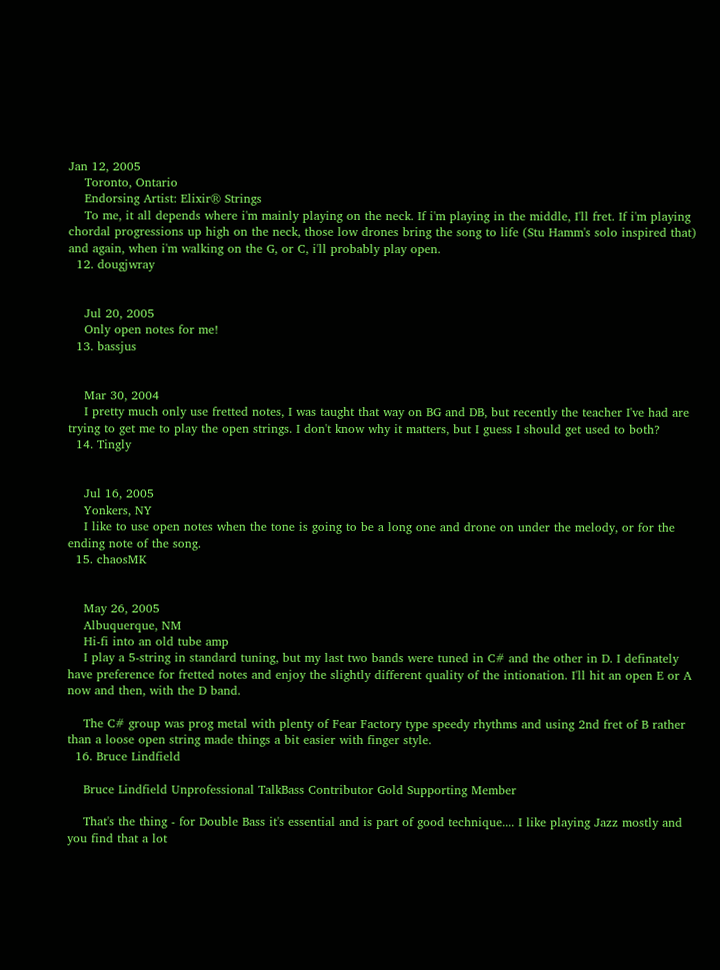Jan 12, 2005
    Toronto, Ontario
    Endorsing Artist: Elixir® Strings
    To me, it all depends where i'm mainly playing on the neck. If i'm playing in the middle, I'll fret. If i'm playing chordal progressions up high on the neck, those low drones bring the song to life (Stu Hamm's solo inspired that) and again, when i'm walking on the G, or C, i'll probably play open.
  12. dougjwray


    Jul 20, 2005
    Only open notes for me!
  13. bassjus


    Mar 30, 2004
    I pretty much only use fretted notes, I was taught that way on BG and DB, but recently the teacher I've had are trying to get me to play the open strings. I don't know why it matters, but I guess I should get used to both?
  14. Tingly


    Jul 16, 2005
    Yonkers, NY
    I like to use open notes when the tone is going to be a long one and drone on under the melody, or for the ending note of the song.
  15. chaosMK


    May 26, 2005
    Albuquerque, NM
    Hi-fi into an old tube amp
    I play a 5-string in standard tuning, but my last two bands were tuned in C# and the other in D. I definately have preference for fretted notes and enjoy the slightly different quality of the intionation. I'll hit an open E or A now and then, with the D band.

    The C# group was prog metal with plenty of Fear Factory type speedy rhythms and using 2nd fret of B rather than a loose open string made things a bit easier with finger style.
  16. Bruce Lindfield

    Bruce Lindfield Unprofessional TalkBass Contributor Gold Supporting Member

    That's the thing - for Double Bass it's essential and is part of good technique.... I like playing Jazz mostly and you find that a lot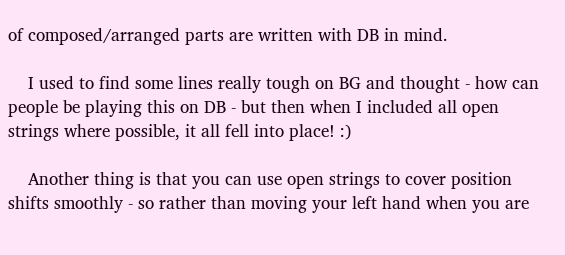of composed/arranged parts are written with DB in mind.

    I used to find some lines really tough on BG and thought - how can people be playing this on DB - but then when I included all open strings where possible, it all fell into place! :)

    Another thing is that you can use open strings to cover position shifts smoothly - so rather than moving your left hand when you are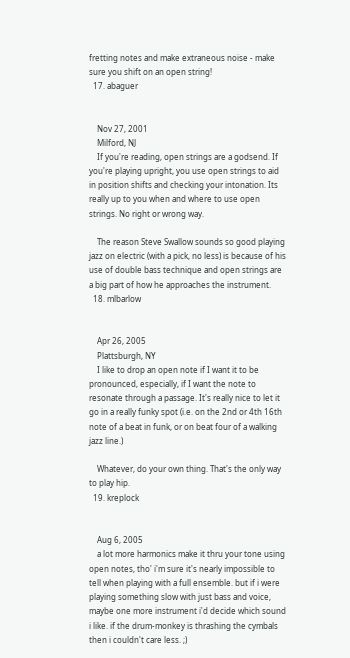fretting notes and make extraneous noise - make sure you shift on an open string!
  17. abaguer


    Nov 27, 2001
    Milford, NJ
    If you're reading, open strings are a godsend. If you're playing upright, you use open strings to aid in position shifts and checking your intonation. Its really up to you when and where to use open strings. No right or wrong way.

    The reason Steve Swallow sounds so good playing jazz on electric (with a pick, no less) is because of his use of double bass technique and open strings are a big part of how he approaches the instrument.
  18. mlbarlow


    Apr 26, 2005
    Plattsburgh, NY
    I like to drop an open note if I want it to be pronounced, especially, if I want the note to resonate through a passage. It's really nice to let it go in a really funky spot (i.e. on the 2nd or 4th 16th note of a beat in funk, or on beat four of a walking jazz line.)

    Whatever, do your own thing. That's the only way to play hip.
  19. kreplock


    Aug 6, 2005
    a lot more harmonics make it thru your tone using open notes, tho' i'm sure it's nearly impossible to tell when playing with a full ensemble. but if i were playing something slow with just bass and voice, maybe one more instrument i'd decide which sound i like. if the drum-monkey is thrashing the cymbals then i couldn't care less. ;)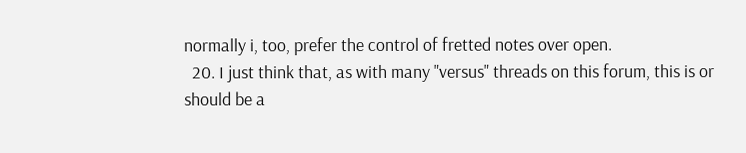normally i, too, prefer the control of fretted notes over open.
  20. I just think that, as with many "versus" threads on this forum, this is or should be a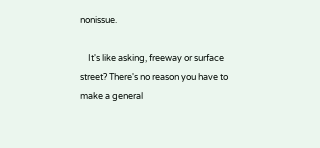nonissue.

    It's like asking, freeway or surface street? There's no reason you have to make a general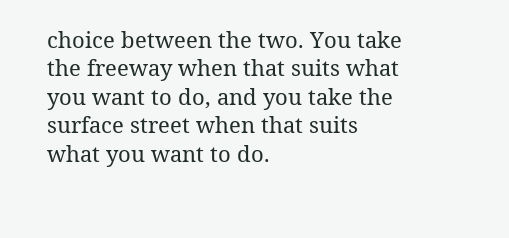choice between the two. You take the freeway when that suits what you want to do, and you take the surface street when that suits what you want to do.